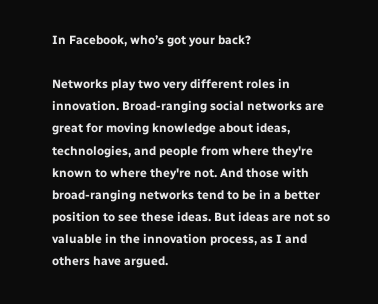In Facebook, who’s got your back?

Networks play two very different roles in innovation. Broad-ranging social networks are great for moving knowledge about ideas, technologies, and people from where they're known to where they're not. And those with broad-ranging networks tend to be in a better position to see these ideas. But ideas are not so valuable in the innovation process, as I and others have argued.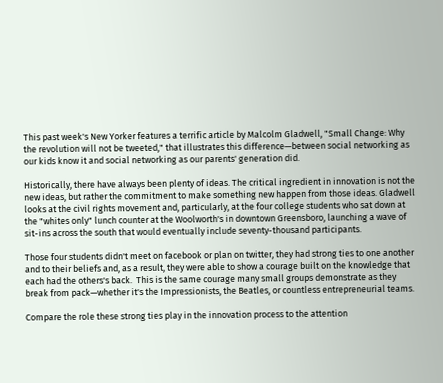This past week's New Yorker features a terrific article by Malcolm Gladwell, "Small Change: Why the revolution will not be tweeted," that illustrates this difference—between social networking as our kids know it and social networking as our parents' generation did.

Historically, there have always been plenty of ideas. The critical ingredient in innovation is not the new ideas, but rather the commitment to make something new happen from those ideas. Gladwell looks at the civil rights movement and, particularly, at the four college students who sat down at the "whites only" lunch counter at the Woolworth's in downtown Greensboro, launching a wave of sit-ins across the south that would eventually include seventy-thousand participants.

Those four students didn't meet on facebook or plan on twitter, they had strong ties to one another and to their beliefs and, as a result, they were able to show a courage built on the knowledge that each had the others's back.  This is the same courage many small groups demonstrate as they break from pack—whether it's the Impressionists, the Beatles, or countless entrepreneurial teams.

Compare the role these strong ties play in the innovation process to the attention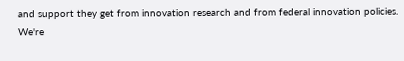and support they get from innovation research and from federal innovation policies. We're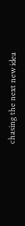chasing the next new idea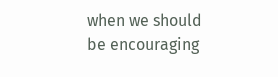when we should be encouraging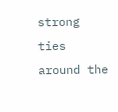strong ties around the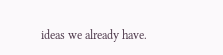ideas we already have.